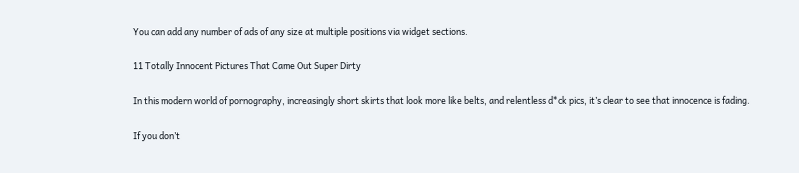You can add any number of ads of any size at multiple positions via widget sections.

11 Totally Innocent Pictures That Came Out Super Dirty

In this modern world of pornography, increasingly short skirts that look more like belts, and relentless d*ck pics, it’s clear to see that innocence is fading.

If you don’t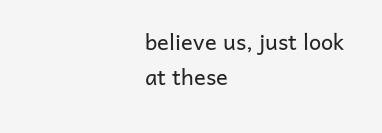believe us, just look at these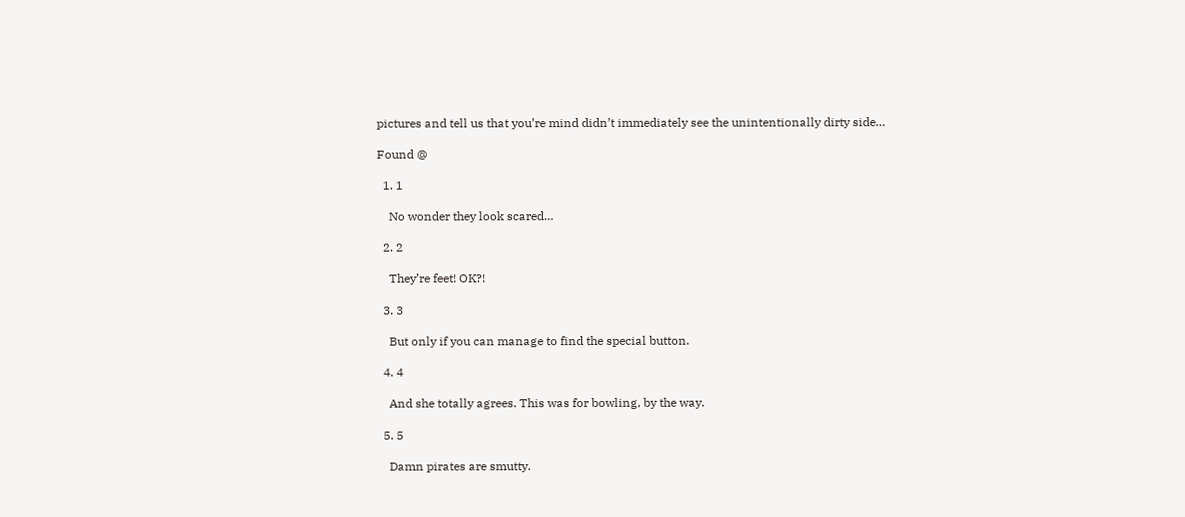pictures and tell us that you’re mind didn’t immediately see the unintentionally dirty side…

Found @

  1. 1

    No wonder they look scared…

  2. 2

    They’re feet! OK?!

  3. 3

    But only if you can manage to find the special button.

  4. 4

    And she totally agrees. This was for bowling, by the way.

  5. 5

    Damn pirates are smutty.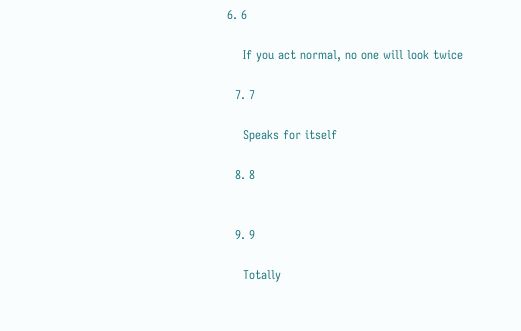6. 6

    If you act normal, no one will look twice

  7. 7

    Speaks for itself

  8. 8


  9. 9

    Totally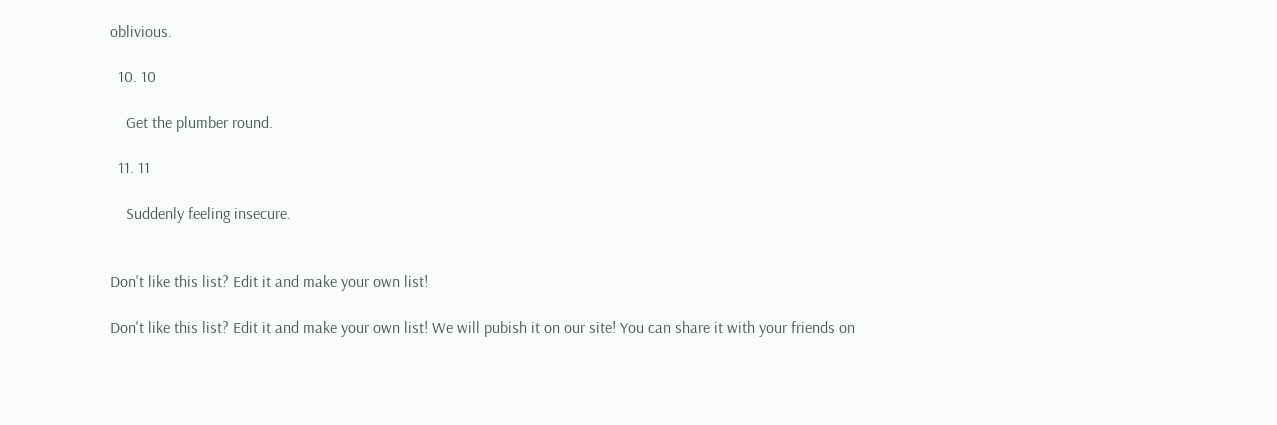oblivious.

  10. 10

    Get the plumber round.

  11. 11

    Suddenly feeling insecure.


Don't like this list? Edit it and make your own list!

Don't like this list? Edit it and make your own list! We will pubish it on our site! You can share it with your friends on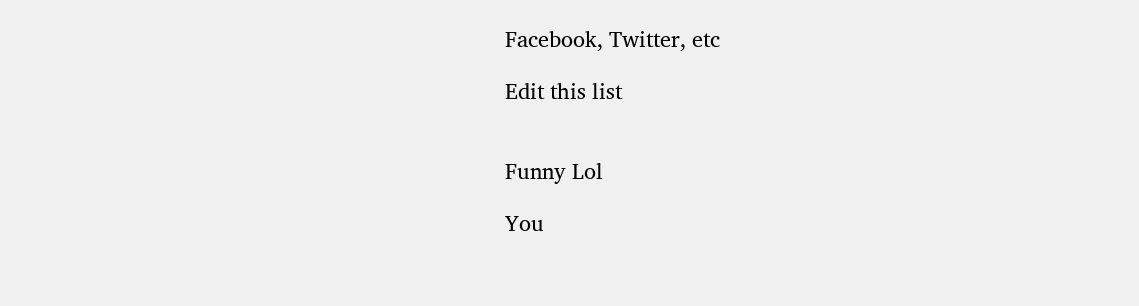Facebook, Twitter, etc

Edit this list


Funny Lol

You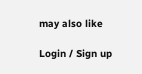may also like

Login / Sign up